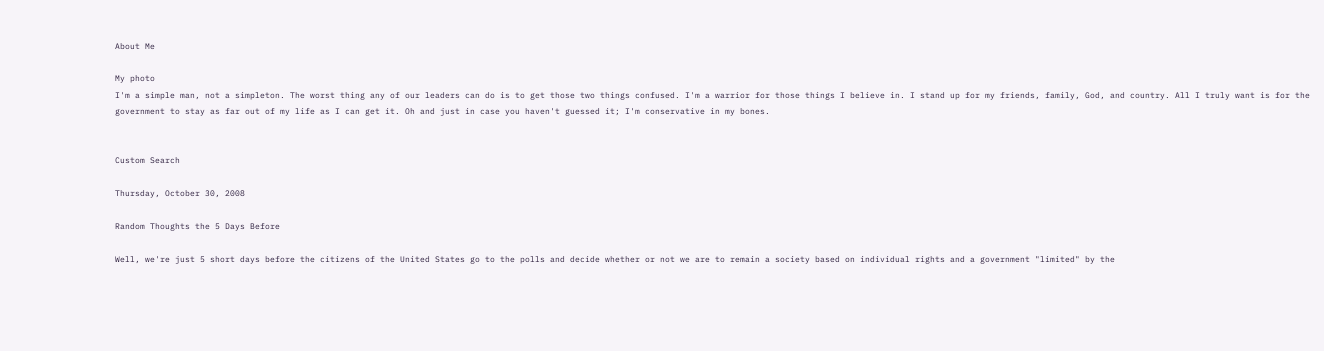About Me

My photo
I'm a simple man, not a simpleton. The worst thing any of our leaders can do is to get those two things confused. I'm a warrior for those things I believe in. I stand up for my friends, family, God, and country. All I truly want is for the government to stay as far out of my life as I can get it. Oh and just in case you haven't guessed it; I'm conservative in my bones.


Custom Search

Thursday, October 30, 2008

Random Thoughts the 5 Days Before

Well, we're just 5 short days before the citizens of the United States go to the polls and decide whether or not we are to remain a society based on individual rights and a government "limited" by the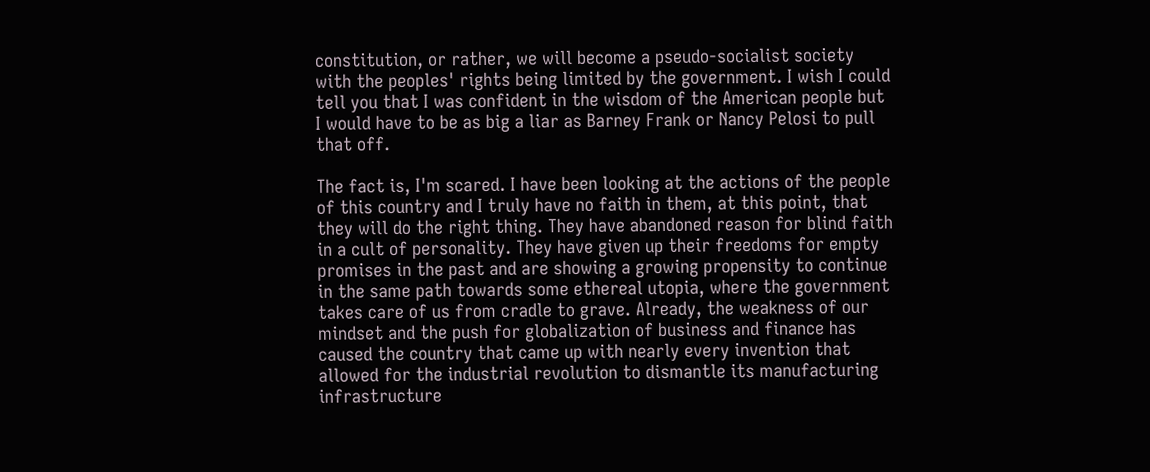constitution, or rather, we will become a pseudo-socialist society with the peoples' rights being limited by the government. I wish I could tell you that I was confident in the wisdom of the American people but I would have to be as big a liar as Barney Frank or Nancy Pelosi to pull that off.

The fact is, I'm scared. I have been looking at the actions of the people of this country and I truly have no faith in them, at this point, that they will do the right thing. They have abandoned reason for blind faith in a cult of personality. They have given up their freedoms for empty promises in the past and are showing a growing propensity to continue in the same path towards some ethereal utopia, where the government takes care of us from cradle to grave. Already, the weakness of our mindset and the push for globalization of business and finance has caused the country that came up with nearly every invention that allowed for the industrial revolution to dismantle its manufacturing infrastructure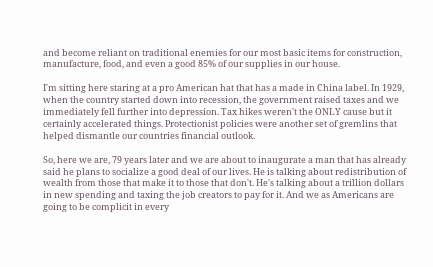and become reliant on traditional enemies for our most basic items for construction, manufacture, food, and even a good 85% of our supplies in our house.

I'm sitting here staring at a pro American hat that has a made in China label. In 1929, when the country started down into recession, the government raised taxes and we immediately fell further into depression. Tax hikes weren't the ONLY cause but it certainly accelerated things. Protectionist policies were another set of gremlins that helped dismantle our countries financial outlook.

So, here we are, 79 years later and we are about to inaugurate a man that has already said he plans to socialize a good deal of our lives. He is talking about redistribution of wealth from those that make it to those that don't. He's talking about a trillion dollars in new spending and taxing the job creators to pay for it. And we as Americans are going to be complicit in every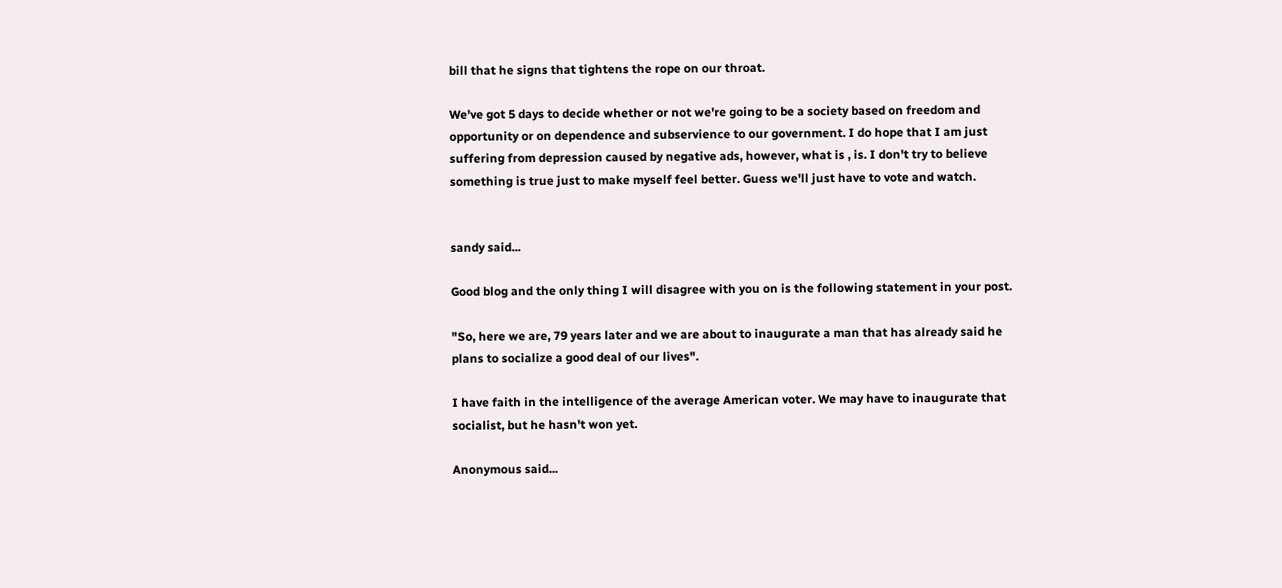bill that he signs that tightens the rope on our throat.

We've got 5 days to decide whether or not we're going to be a society based on freedom and opportunity or on dependence and subservience to our government. I do hope that I am just suffering from depression caused by negative ads, however, what is , is. I don't try to believe something is true just to make myself feel better. Guess we'll just have to vote and watch.


sandy said...

Good blog and the only thing I will disagree with you on is the following statement in your post.

"So, here we are, 79 years later and we are about to inaugurate a man that has already said he plans to socialize a good deal of our lives".

I have faith in the intelligence of the average American voter. We may have to inaugurate that socialist, but he hasn't won yet.

Anonymous said...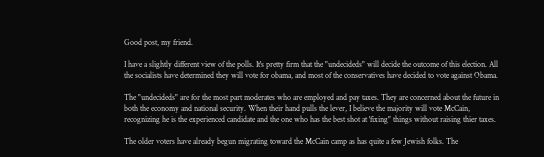Good post, my friend.

I have a slightly different view of the polls. It's pretty firm that the "undecideds" will decide the outcome of this election. All the socialists have determined they will vote for obama, and most of the conservatives have decided to vote against Obama.

The "undecideds" are for the most part moderates who are employed and pay taxes. They are concerned about the future in both the economy and national security. When their hand pulls the lever, I believe the majority will vote McCain, recognizing he is the experienced candidate and the one who has the best shot at 'fixing" things without raising thier taxes.

The older voters have already begun migrating toward the McCain camp as has quite a few Jewish folks. The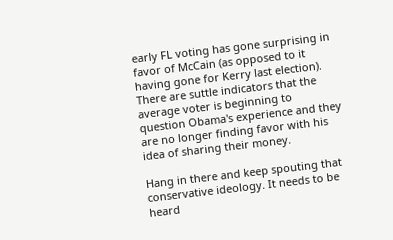early FL voting has gone surprising in favor of McCain (as opposed to it having gone for Kerry last election). There are suttle indicators that the average voter is beginning to question Obama's experience and they are no longer finding favor with his idea of sharing their money.

Hang in there and keep spouting that conservative ideology. It needs to be heard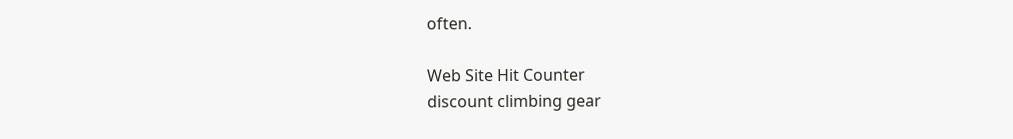often.

Web Site Hit Counter
discount climbing gear